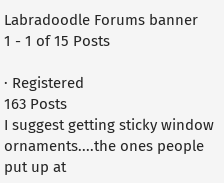Labradoodle Forums banner
1 - 1 of 15 Posts

· Registered
163 Posts
I suggest getting sticky window ornaments....the ones people put up at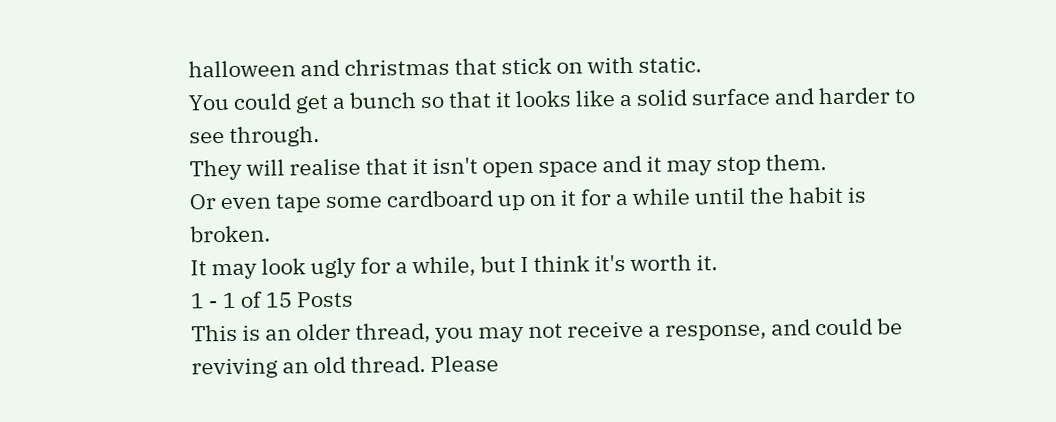halloween and christmas that stick on with static.
You could get a bunch so that it looks like a solid surface and harder to see through.
They will realise that it isn't open space and it may stop them.
Or even tape some cardboard up on it for a while until the habit is broken.
It may look ugly for a while, but I think it's worth it.
1 - 1 of 15 Posts
This is an older thread, you may not receive a response, and could be reviving an old thread. Please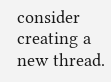consider creating a new thread.